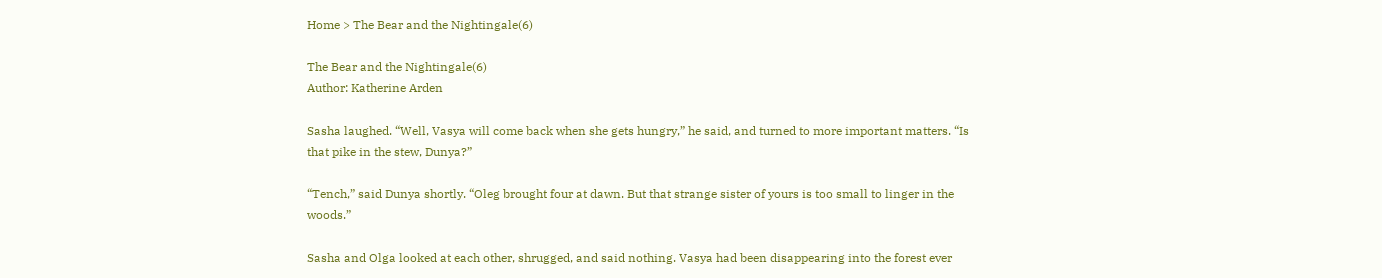Home > The Bear and the Nightingale(6)

The Bear and the Nightingale(6)
Author: Katherine Arden

Sasha laughed. “Well, Vasya will come back when she gets hungry,” he said, and turned to more important matters. “Is that pike in the stew, Dunya?”

“Tench,” said Dunya shortly. “Oleg brought four at dawn. But that strange sister of yours is too small to linger in the woods.”

Sasha and Olga looked at each other, shrugged, and said nothing. Vasya had been disappearing into the forest ever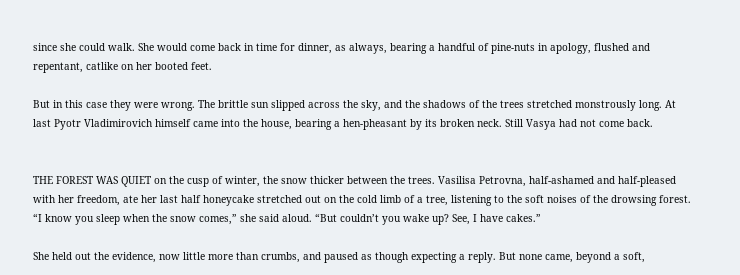since she could walk. She would come back in time for dinner, as always, bearing a handful of pine-nuts in apology, flushed and repentant, catlike on her booted feet.

But in this case they were wrong. The brittle sun slipped across the sky, and the shadows of the trees stretched monstrously long. At last Pyotr Vladimirovich himself came into the house, bearing a hen-pheasant by its broken neck. Still Vasya had not come back.


THE FOREST WAS QUIET on the cusp of winter, the snow thicker between the trees. Vasilisa Petrovna, half-ashamed and half-pleased with her freedom, ate her last half honeycake stretched out on the cold limb of a tree, listening to the soft noises of the drowsing forest. “I know you sleep when the snow comes,” she said aloud. “But couldn’t you wake up? See, I have cakes.”

She held out the evidence, now little more than crumbs, and paused as though expecting a reply. But none came, beyond a soft,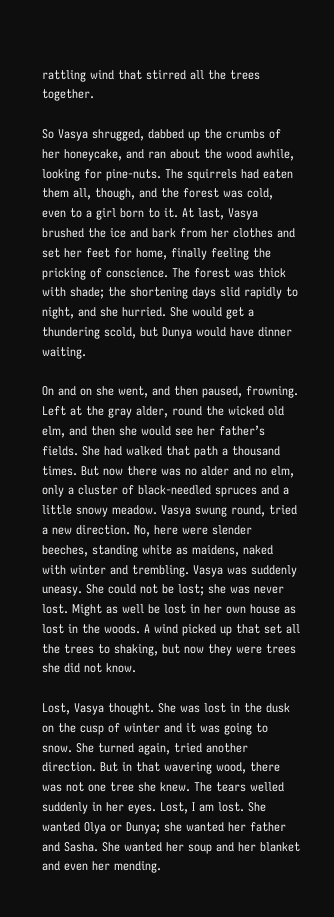rattling wind that stirred all the trees together.

So Vasya shrugged, dabbed up the crumbs of her honeycake, and ran about the wood awhile, looking for pine-nuts. The squirrels had eaten them all, though, and the forest was cold, even to a girl born to it. At last, Vasya brushed the ice and bark from her clothes and set her feet for home, finally feeling the pricking of conscience. The forest was thick with shade; the shortening days slid rapidly to night, and she hurried. She would get a thundering scold, but Dunya would have dinner waiting.

On and on she went, and then paused, frowning. Left at the gray alder, round the wicked old elm, and then she would see her father’s fields. She had walked that path a thousand times. But now there was no alder and no elm, only a cluster of black-needled spruces and a little snowy meadow. Vasya swung round, tried a new direction. No, here were slender beeches, standing white as maidens, naked with winter and trembling. Vasya was suddenly uneasy. She could not be lost; she was never lost. Might as well be lost in her own house as lost in the woods. A wind picked up that set all the trees to shaking, but now they were trees she did not know.

Lost, Vasya thought. She was lost in the dusk on the cusp of winter and it was going to snow. She turned again, tried another direction. But in that wavering wood, there was not one tree she knew. The tears welled suddenly in her eyes. Lost, I am lost. She wanted Olya or Dunya; she wanted her father and Sasha. She wanted her soup and her blanket and even her mending.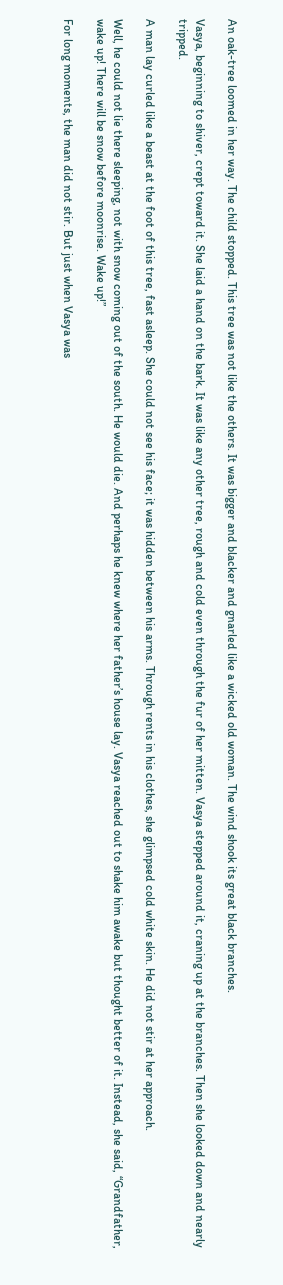An oak-tree loomed in her way. The child stopped. This tree was not like the others. It was bigger and blacker and gnarled like a wicked old woman. The wind shook its great black branches.

Vasya, beginning to shiver, crept toward it. She laid a hand on the bark. It was like any other tree, rough and cold even through the fur of her mitten. Vasya stepped around it, craning up at the branches. Then she looked down and nearly tripped.

A man lay curled like a beast at the foot of this tree, fast asleep. She could not see his face; it was hidden between his arms. Through rents in his clothes, she glimpsed cold white skin. He did not stir at her approach.

Well, he could not lie there sleeping, not with snow coming out of the south. He would die. And perhaps he knew where her father’s house lay. Vasya reached out to shake him awake but thought better of it. Instead, she said, “Grandfather, wake up! There will be snow before moonrise. Wake up!”

For long moments, the man did not stir. But just when Vasya was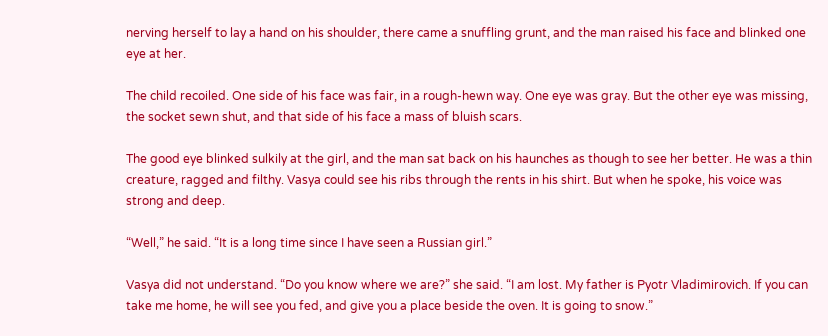nerving herself to lay a hand on his shoulder, there came a snuffling grunt, and the man raised his face and blinked one eye at her.

The child recoiled. One side of his face was fair, in a rough-hewn way. One eye was gray. But the other eye was missing, the socket sewn shut, and that side of his face a mass of bluish scars.

The good eye blinked sulkily at the girl, and the man sat back on his haunches as though to see her better. He was a thin creature, ragged and filthy. Vasya could see his ribs through the rents in his shirt. But when he spoke, his voice was strong and deep.

“Well,” he said. “It is a long time since I have seen a Russian girl.”

Vasya did not understand. “Do you know where we are?” she said. “I am lost. My father is Pyotr Vladimirovich. If you can take me home, he will see you fed, and give you a place beside the oven. It is going to snow.”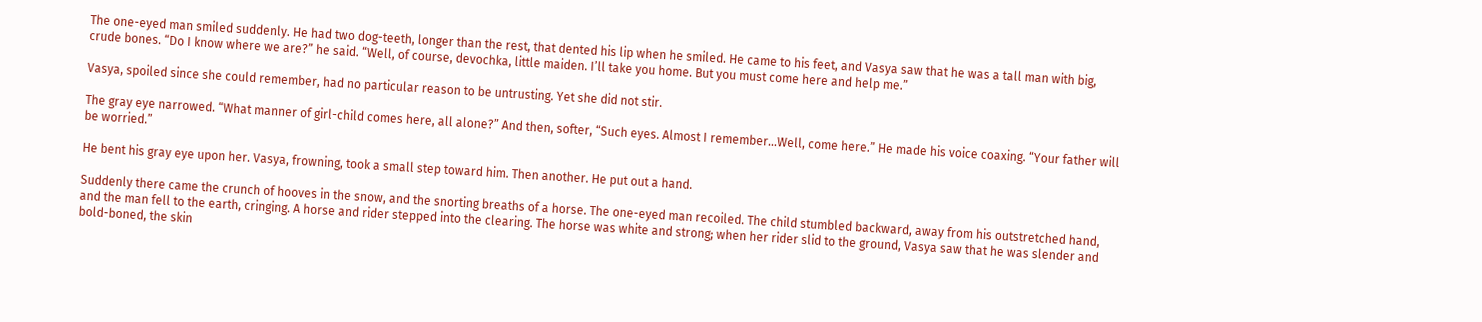The one-eyed man smiled suddenly. He had two dog-teeth, longer than the rest, that dented his lip when he smiled. He came to his feet, and Vasya saw that he was a tall man with big, crude bones. “Do I know where we are?” he said. “Well, of course, devochka, little maiden. I’ll take you home. But you must come here and help me.”

Vasya, spoiled since she could remember, had no particular reason to be untrusting. Yet she did not stir.

The gray eye narrowed. “What manner of girl-child comes here, all alone?” And then, softer, “Such eyes. Almost I remember…Well, come here.” He made his voice coaxing. “Your father will be worried.”

He bent his gray eye upon her. Vasya, frowning, took a small step toward him. Then another. He put out a hand.

Suddenly there came the crunch of hooves in the snow, and the snorting breaths of a horse. The one-eyed man recoiled. The child stumbled backward, away from his outstretched hand, and the man fell to the earth, cringing. A horse and rider stepped into the clearing. The horse was white and strong; when her rider slid to the ground, Vasya saw that he was slender and bold-boned, the skin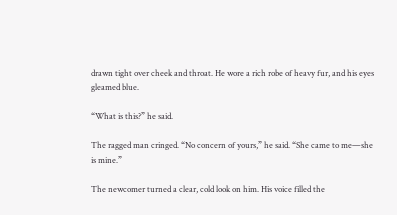drawn tight over cheek and throat. He wore a rich robe of heavy fur, and his eyes gleamed blue.

“What is this?” he said.

The ragged man cringed. “No concern of yours,” he said. “She came to me—she is mine.”

The newcomer turned a clear, cold look on him. His voice filled the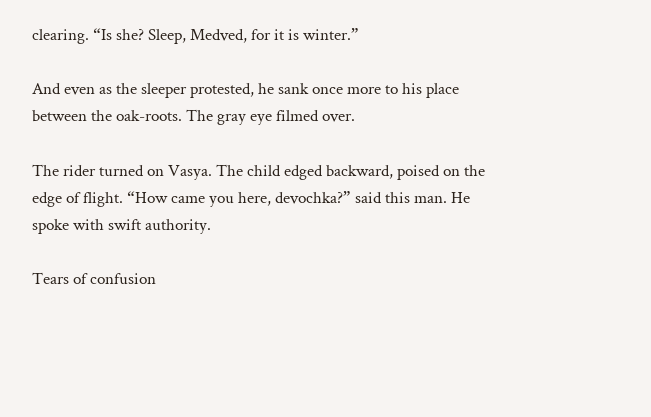clearing. “Is she? Sleep, Medved, for it is winter.”

And even as the sleeper protested, he sank once more to his place between the oak-roots. The gray eye filmed over.

The rider turned on Vasya. The child edged backward, poised on the edge of flight. “How came you here, devochka?” said this man. He spoke with swift authority.

Tears of confusion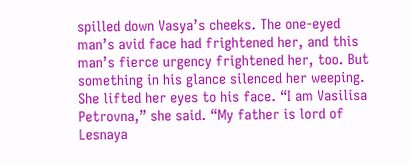spilled down Vasya’s cheeks. The one-eyed man’s avid face had frightened her, and this man’s fierce urgency frightened her, too. But something in his glance silenced her weeping. She lifted her eyes to his face. “I am Vasilisa Petrovna,” she said. “My father is lord of Lesnaya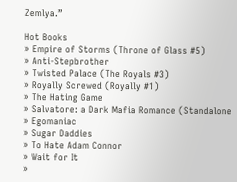Zemlya.”

Hot Books
» Empire of Storms (Throne of Glass #5)
» Anti-Stepbrother
» Twisted Palace (The Royals #3)
» Royally Screwed (Royally #1)
» The Hating Game
» Salvatore: a Dark Mafia Romance (Standalone
» Egomaniac
» Sugar Daddies
» To Hate Adam Connor
» Wait for It
»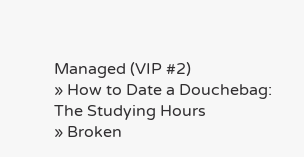Managed (VIP #2)
» How to Date a Douchebag: The Studying Hours
» Broken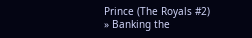Prince (The Royals #2)
» Banking the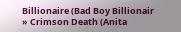Billionaire (Bad Boy Billionair
» Crimson Death (Anita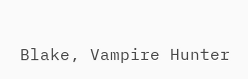Blake, Vampire Hunter